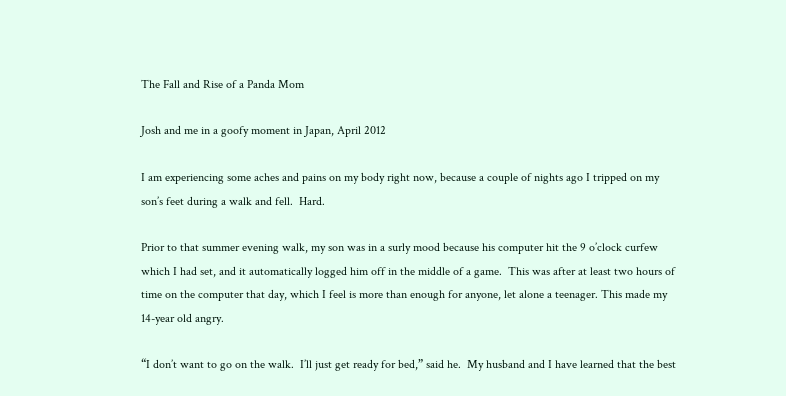The Fall and Rise of a Panda Mom

Josh and me in a goofy moment in Japan, April 2012

I am experiencing some aches and pains on my body right now, because a couple of nights ago I tripped on my son’s feet during a walk and fell.  Hard.

Prior to that summer evening walk, my son was in a surly mood because his computer hit the 9 o’clock curfew which I had set, and it automatically logged him off in the middle of a game.  This was after at least two hours of time on the computer that day, which I feel is more than enough for anyone, let alone a teenager. This made my 14-year old angry.

“I don’t want to go on the walk.  I’ll just get ready for bed,” said he.  My husband and I have learned that the best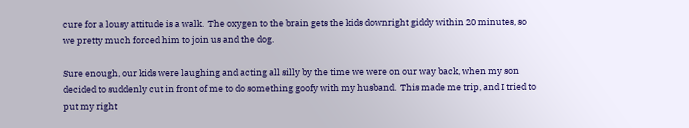cure for a lousy attitude is a walk.  The oxygen to the brain gets the kids downright giddy within 20 minutes, so we pretty much forced him to join us and the dog.

Sure enough, our kids were laughing and acting all silly by the time we were on our way back, when my son decided to suddenly cut in front of me to do something goofy with my husband.  This made me trip, and I tried to put my right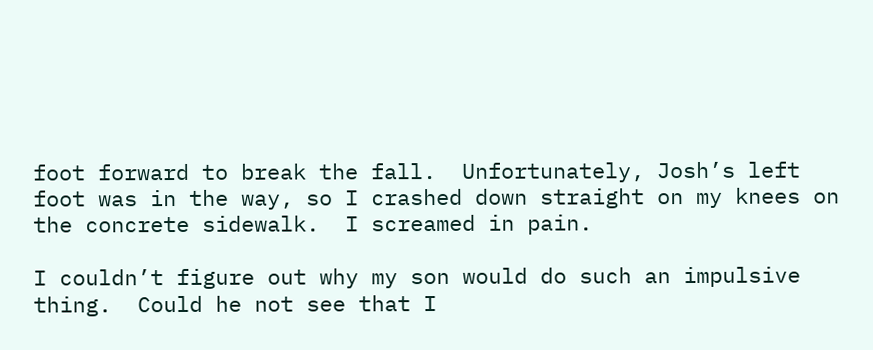foot forward to break the fall.  Unfortunately, Josh’s left foot was in the way, so I crashed down straight on my knees on the concrete sidewalk.  I screamed in pain.

I couldn’t figure out why my son would do such an impulsive thing.  Could he not see that I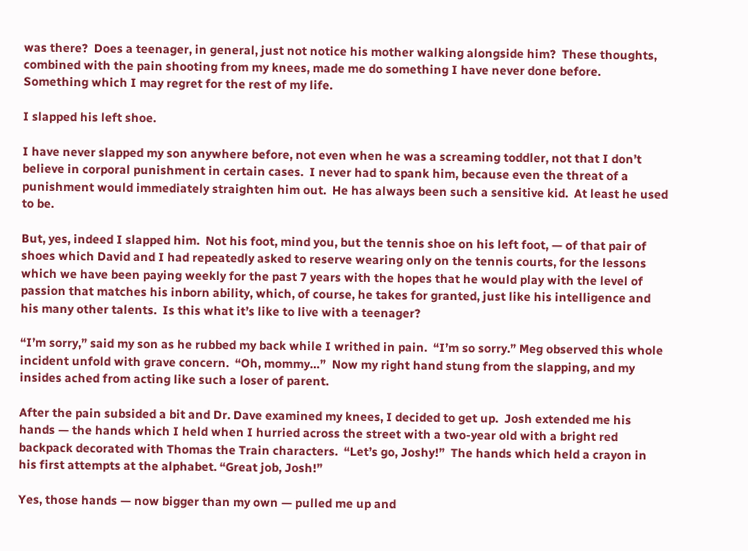was there?  Does a teenager, in general, just not notice his mother walking alongside him?  These thoughts, combined with the pain shooting from my knees, made me do something I have never done before.  Something which I may regret for the rest of my life.

I slapped his left shoe.

I have never slapped my son anywhere before, not even when he was a screaming toddler, not that I don’t believe in corporal punishment in certain cases.  I never had to spank him, because even the threat of a punishment would immediately straighten him out.  He has always been such a sensitive kid.  At least he used to be.

But, yes, indeed I slapped him.  Not his foot, mind you, but the tennis shoe on his left foot, — of that pair of shoes which David and I had repeatedly asked to reserve wearing only on the tennis courts, for the lessons which we have been paying weekly for the past 7 years with the hopes that he would play with the level of passion that matches his inborn ability, which, of course, he takes for granted, just like his intelligence and his many other talents.  Is this what it’s like to live with a teenager?

“I’m sorry,” said my son as he rubbed my back while I writhed in pain.  “I’m so sorry.” Meg observed this whole incident unfold with grave concern.  “Oh, mommy…”  Now my right hand stung from the slapping, and my insides ached from acting like such a loser of parent.

After the pain subsided a bit and Dr. Dave examined my knees, I decided to get up.  Josh extended me his hands — the hands which I held when I hurried across the street with a two-year old with a bright red backpack decorated with Thomas the Train characters.  “Let’s go, Joshy!”  The hands which held a crayon in his first attempts at the alphabet. “Great job, Josh!”

Yes, those hands — now bigger than my own — pulled me up and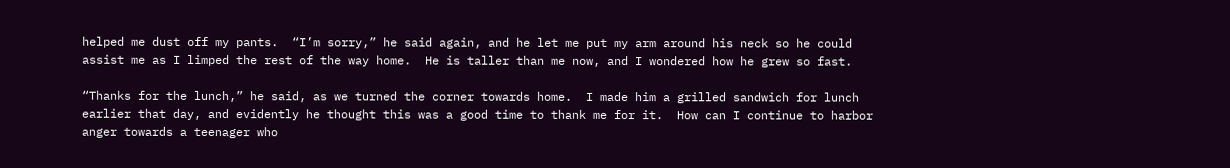helped me dust off my pants.  “I’m sorry,” he said again, and he let me put my arm around his neck so he could assist me as I limped the rest of the way home.  He is taller than me now, and I wondered how he grew so fast.

“Thanks for the lunch,” he said, as we turned the corner towards home.  I made him a grilled sandwich for lunch earlier that day, and evidently he thought this was a good time to thank me for it.  How can I continue to harbor anger towards a teenager who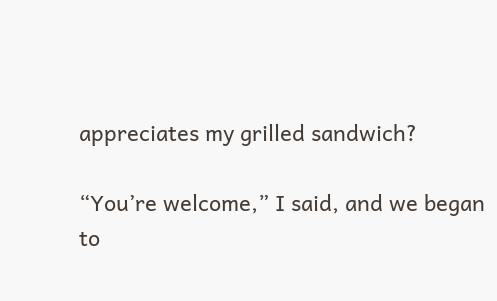appreciates my grilled sandwich?

“You’re welcome,” I said, and we began to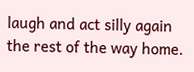laugh and act silly again the rest of the way home.